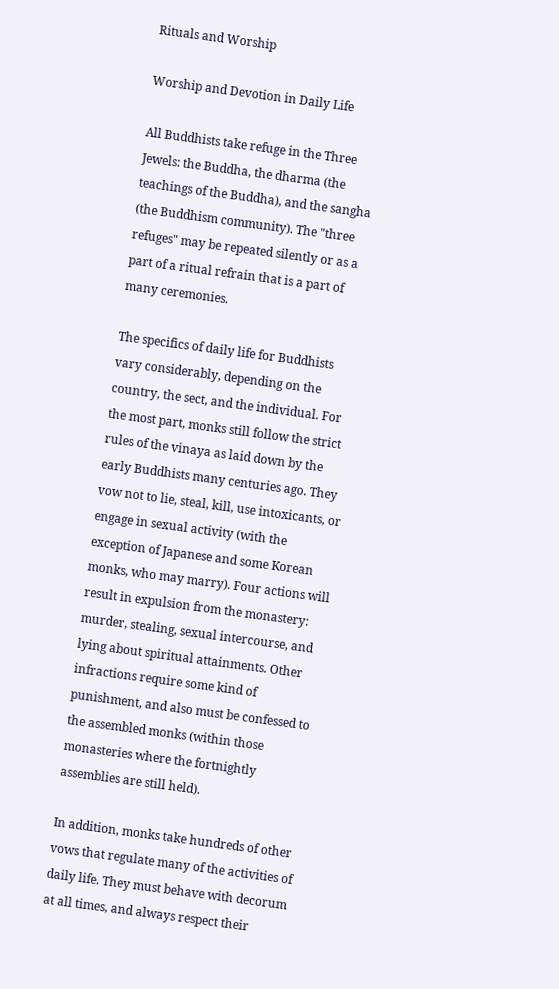Rituals and Worship

Worship and Devotion in Daily Life

All Buddhists take refuge in the Three Jewels: the Buddha, the dharma (the teachings of the Buddha), and the sangha (the Buddhism community). The "three refuges" may be repeated silently or as a part of a ritual refrain that is a part of many ceremonies.

The specifics of daily life for Buddhists vary considerably, depending on the country, the sect, and the individual. For the most part, monks still follow the strict rules of the vinaya as laid down by the early Buddhists many centuries ago. They vow not to lie, steal, kill, use intoxicants, or engage in sexual activity (with the exception of Japanese and some Korean monks, who may marry). Four actions will result in expulsion from the monastery: murder, stealing, sexual intercourse, and lying about spiritual attainments. Other infractions require some kind of punishment, and also must be confessed to the assembled monks (within those monasteries where the fortnightly assemblies are still held).

In addition, monks take hundreds of other vows that regulate many of the activities of daily life. They must behave with decorum at all times, and always respect their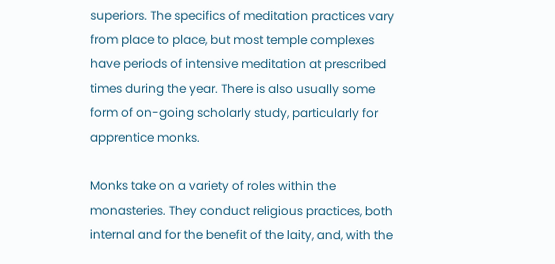superiors. The specifics of meditation practices vary from place to place, but most temple complexes have periods of intensive meditation at prescribed times during the year. There is also usually some form of on-going scholarly study, particularly for apprentice monks.

Monks take on a variety of roles within the monasteries. They conduct religious practices, both internal and for the benefit of the laity, and, with the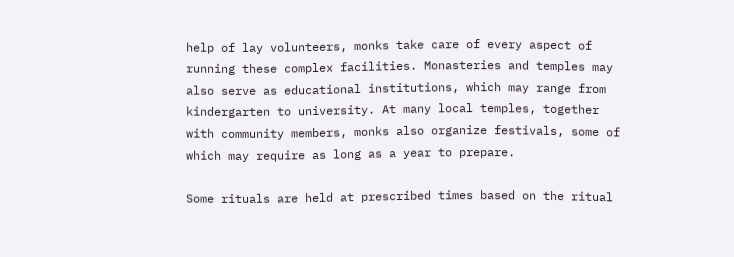help of lay volunteers, monks take care of every aspect of running these complex facilities. Monasteries and temples may also serve as educational institutions, which may range from kindergarten to university. At many local temples, together with community members, monks also organize festivals, some of which may require as long as a year to prepare.

Some rituals are held at prescribed times based on the ritual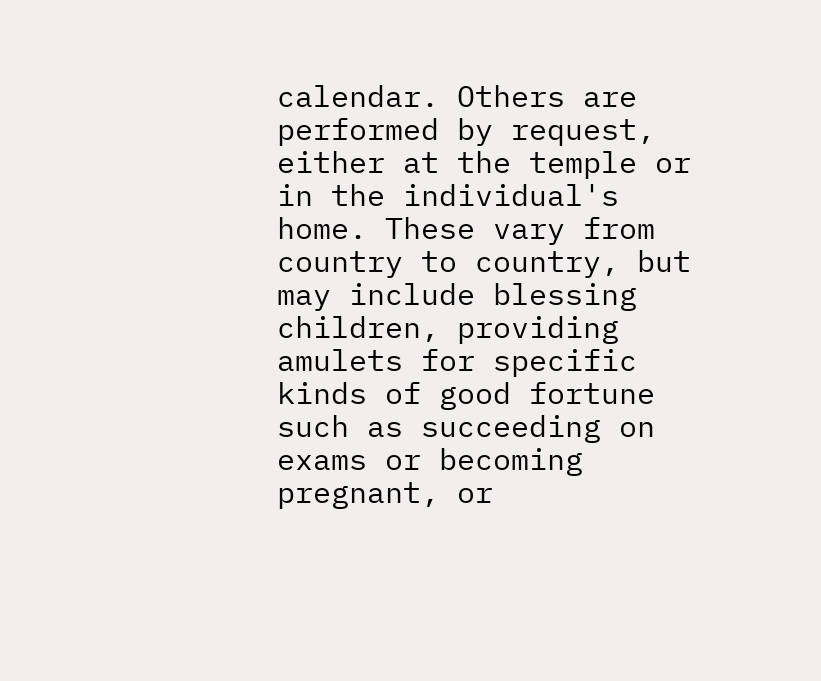calendar. Others are performed by request, either at the temple or in the individual's home. These vary from country to country, but may include blessing children, providing amulets for specific kinds of good fortune such as succeeding on exams or becoming pregnant, or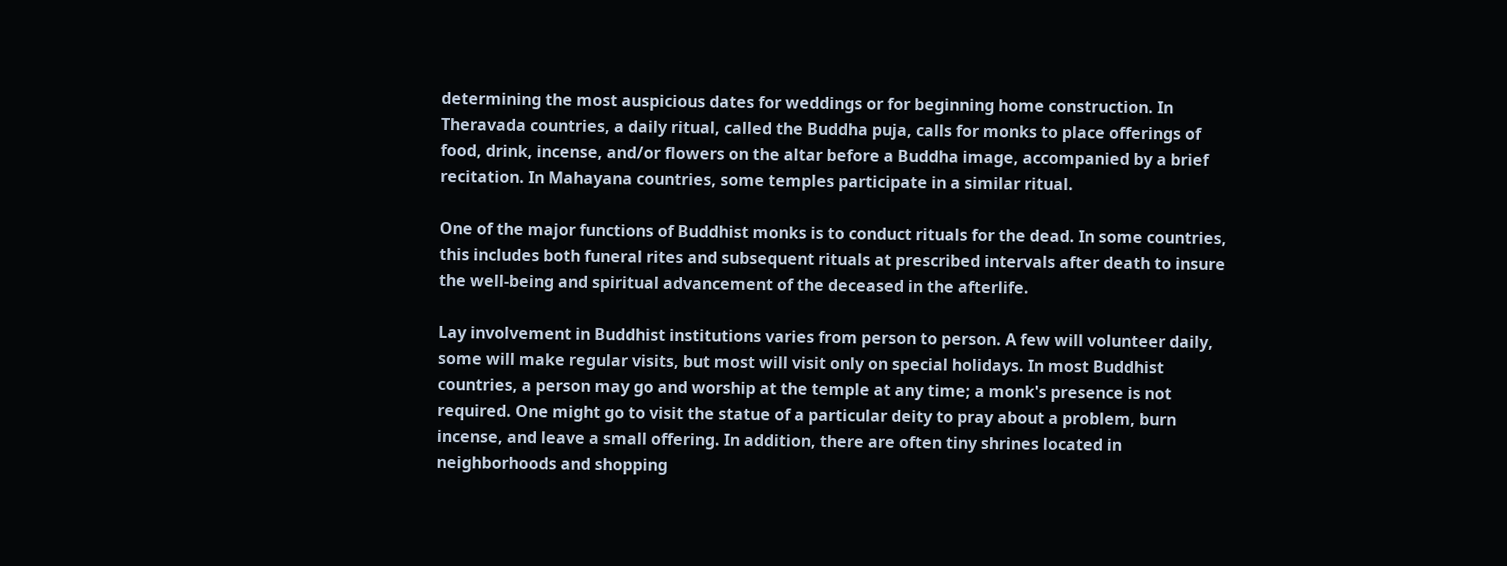determining the most auspicious dates for weddings or for beginning home construction. In Theravada countries, a daily ritual, called the Buddha puja, calls for monks to place offerings of food, drink, incense, and/or flowers on the altar before a Buddha image, accompanied by a brief recitation. In Mahayana countries, some temples participate in a similar ritual.

One of the major functions of Buddhist monks is to conduct rituals for the dead. In some countries, this includes both funeral rites and subsequent rituals at prescribed intervals after death to insure the well-being and spiritual advancement of the deceased in the afterlife.

Lay involvement in Buddhist institutions varies from person to person. A few will volunteer daily, some will make regular visits, but most will visit only on special holidays. In most Buddhist countries, a person may go and worship at the temple at any time; a monk's presence is not required. One might go to visit the statue of a particular deity to pray about a problem, burn incense, and leave a small offering. In addition, there are often tiny shrines located in neighborhoods and shopping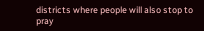districts where people will also stop to pray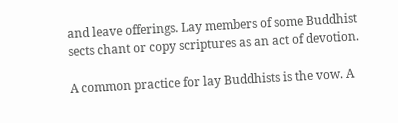and leave offerings. Lay members of some Buddhist sects chant or copy scriptures as an act of devotion.

A common practice for lay Buddhists is the vow. A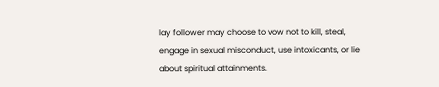lay follower may choose to vow not to kill, steal, engage in sexual misconduct, use intoxicants, or lie about spiritual attainments.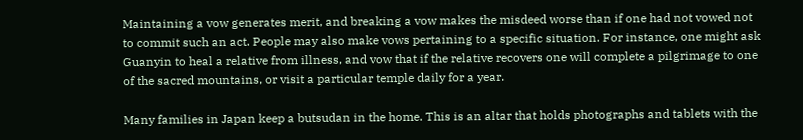Maintaining a vow generates merit, and breaking a vow makes the misdeed worse than if one had not vowed not to commit such an act. People may also make vows pertaining to a specific situation. For instance, one might ask Guanyin to heal a relative from illness, and vow that if the relative recovers one will complete a pilgrimage to one of the sacred mountains, or visit a particular temple daily for a year.

Many families in Japan keep a butsudan in the home. This is an altar that holds photographs and tablets with the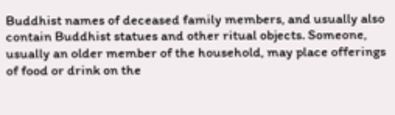Buddhist names of deceased family members, and usually also contain Buddhist statues and other ritual objects. Someone, usually an older member of the household, may place offerings of food or drink on the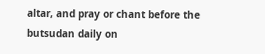altar, and pray or chant before the butsudan daily on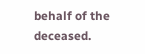behalf of the deceased.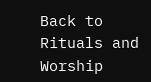Back to Rituals and Worship